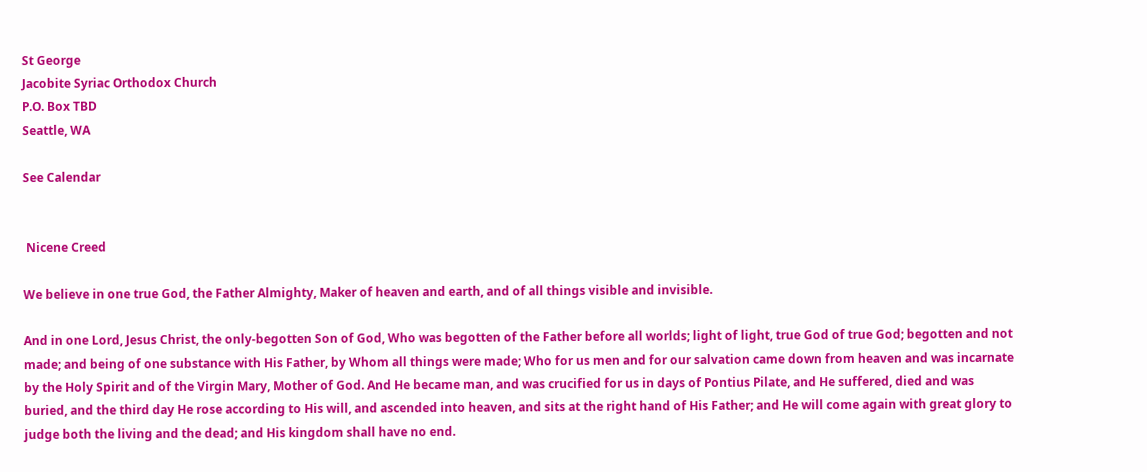St George
Jacobite Syriac Orthodox Church
P.O. Box TBD
Seattle, WA

See Calendar


 Nicene Creed

We believe in one true God, the Father Almighty, Maker of heaven and earth, and of all things visible and invisible.

And in one Lord, Jesus Christ, the only-begotten Son of God, Who was begotten of the Father before all worlds; light of light, true God of true God; begotten and not made; and being of one substance with His Father, by Whom all things were made; Who for us men and for our salvation came down from heaven and was incarnate by the Holy Spirit and of the Virgin Mary, Mother of God. And He became man, and was crucified for us in days of Pontius Pilate, and He suffered, died and was buried, and the third day He rose according to His will, and ascended into heaven, and sits at the right hand of His Father; and He will come again with great glory to judge both the living and the dead; and His kingdom shall have no end.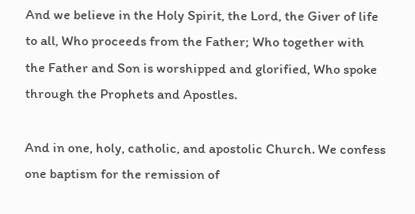And we believe in the Holy Spirit, the Lord, the Giver of life to all, Who proceeds from the Father; Who together with the Father and Son is worshipped and glorified, Who spoke through the Prophets and Apostles.

And in one, holy, catholic, and apostolic Church. We confess one baptism for the remission of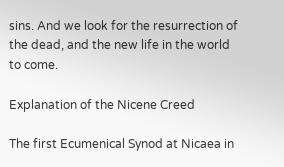sins. And we look for the resurrection of the dead, and the new life in the world to come.

Explanation of the Nicene Creed

The first Ecumenical Synod at Nicaea in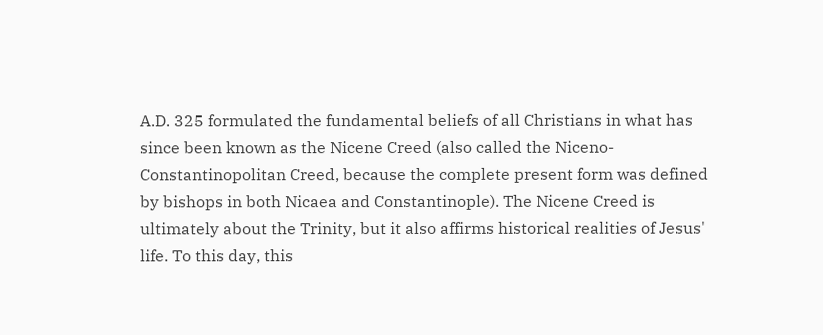A.D. 325 formulated the fundamental beliefs of all Christians in what has since been known as the Nicene Creed (also called the Niceno-Constantinopolitan Creed, because the complete present form was defined by bishops in both Nicaea and Constantinople). The Nicene Creed is ultimately about the Trinity, but it also affirms historical realities of Jesus' life. To this day, this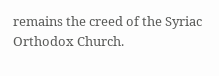remains the creed of the Syriac Orthodox Church.